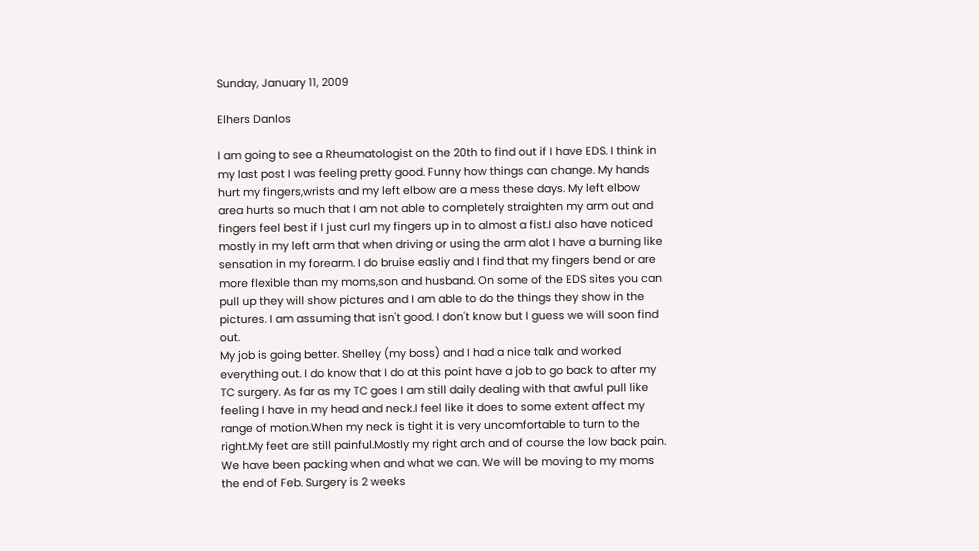Sunday, January 11, 2009

Elhers Danlos

I am going to see a Rheumatologist on the 20th to find out if I have EDS. I think in my last post I was feeling pretty good. Funny how things can change. My hands hurt my fingers,wrists and my left elbow are a mess these days. My left elbow area hurts so much that I am not able to completely straighten my arm out and fingers feel best if I just curl my fingers up in to almost a fist.I also have noticed mostly in my left arm that when driving or using the arm alot I have a burning like sensation in my forearm. I do bruise easliy and I find that my fingers bend or are more flexible than my moms,son and husband. On some of the EDS sites you can pull up they will show pictures and I am able to do the things they show in the pictures. I am assuming that isn't good. I don't know but I guess we will soon find out.
My job is going better. Shelley (my boss) and I had a nice talk and worked everything out. I do know that I do at this point have a job to go back to after my TC surgery. As far as my TC goes I am still daily dealing with that awful pull like feeling I have in my head and neck.I feel like it does to some extent affect my range of motion.When my neck is tight it is very uncomfortable to turn to the right.My feet are still painful.Mostly my right arch and of course the low back pain.
We have been packing when and what we can. We will be moving to my moms the end of Feb. Surgery is 2 weeks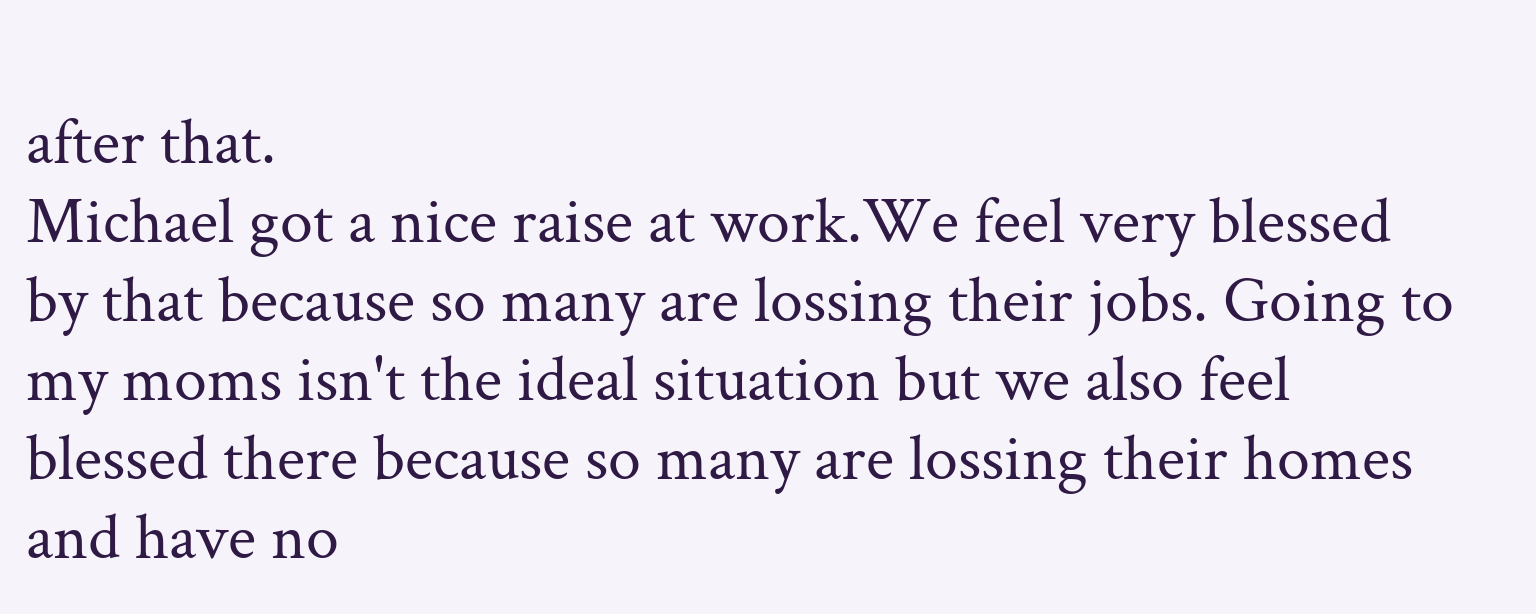after that.
Michael got a nice raise at work.We feel very blessed by that because so many are lossing their jobs. Going to my moms isn't the ideal situation but we also feel blessed there because so many are lossing their homes and have no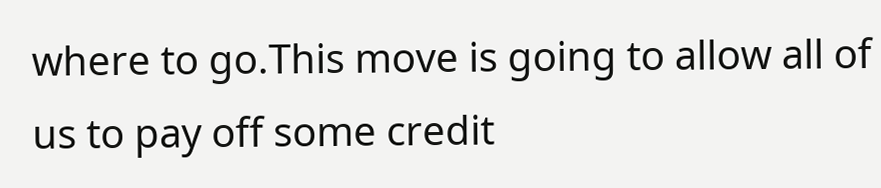where to go.This move is going to allow all of us to pay off some credit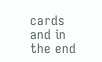cards and in the end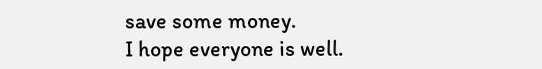save some money.
I hope everyone is well.